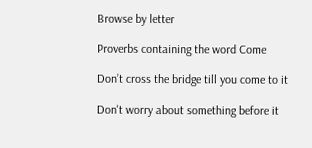Browse by letter

Proverbs containing the word Come

Don’t cross the bridge till you come to it

Don't worry about something before it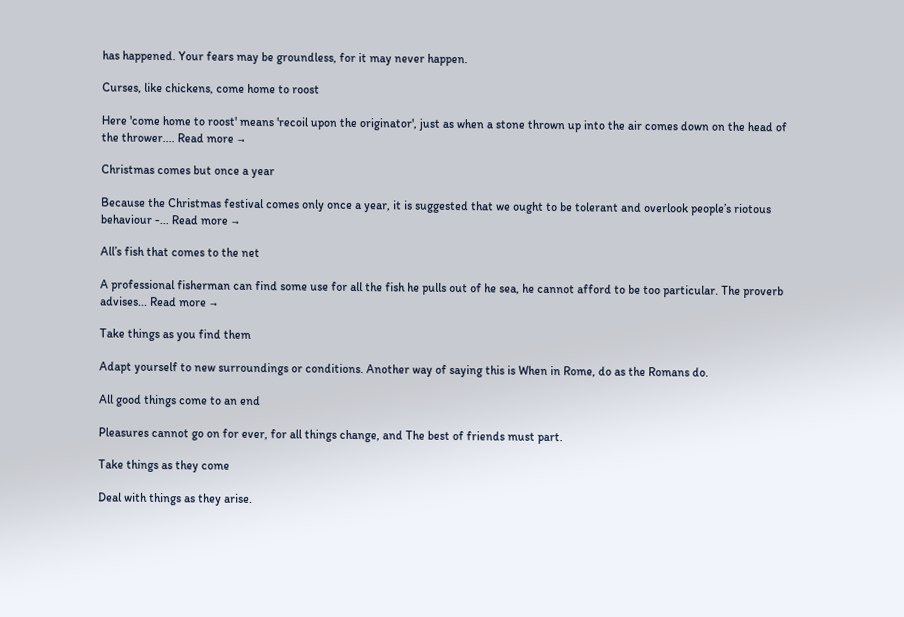has happened. Your fears may be groundless, for it may never happen.

Curses, like chickens, come home to roost

Here 'come home to roost' means 'recoil upon the originator', just as when a stone thrown up into the air comes down on the head of the thrower.... Read more →

Christmas comes but once a year

Because the Christmas festival comes only once a year, it is suggested that we ought to be tolerant and overlook people’s riotous behaviour -... Read more →

All’s fish that comes to the net

A professional fisherman can find some use for all the fish he pulls out of he sea, he cannot afford to be too particular. The proverb advises... Read more →

Take things as you find them

Adapt yourself to new surroundings or conditions. Another way of saying this is When in Rome, do as the Romans do.

All good things come to an end

Pleasures cannot go on for ever, for all things change, and The best of friends must part.

Take things as they come

Deal with things as they arise.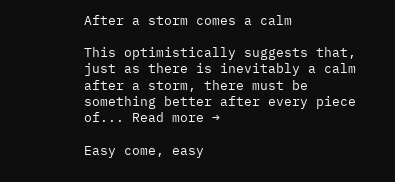After a storm comes a calm

This optimistically suggests that, just as there is inevitably a calm after a storm, there must be something better after every piece of... Read more →

Easy come, easy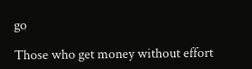go

Those who get money without effort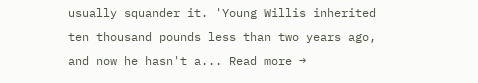usually squander it. 'Young Willis inherited ten thousand pounds less than two years ago, and now he hasn't a... Read more →